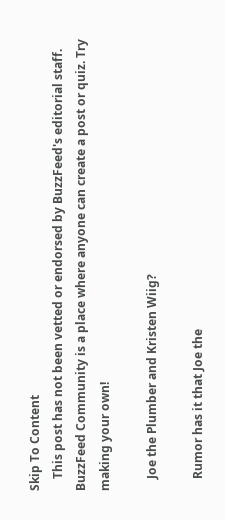Skip To Content
    This post has not been vetted or endorsed by BuzzFeed's editorial staff. BuzzFeed Community is a place where anyone can create a post or quiz. Try making your own!

    Joe the Plumber and Kristen Wiig?

    Rumor has it that Joe the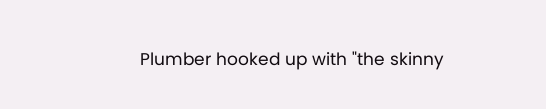Plumber hooked up with "the skinny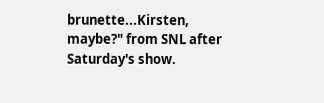brunette...Kirsten, maybe?" from SNL after Saturday's show.